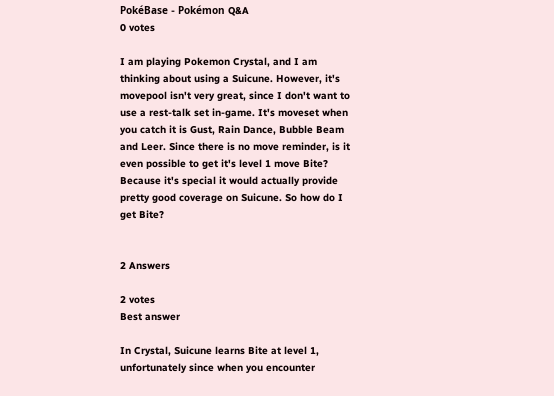PokéBase - Pokémon Q&A
0 votes

I am playing Pokemon Crystal, and I am thinking about using a Suicune. However, it's movepool isn't very great, since I don't want to use a rest-talk set in-game. It's moveset when you catch it is Gust, Rain Dance, Bubble Beam and Leer. Since there is no move reminder, is it even possible to get it's level 1 move Bite? Because it's special it would actually provide pretty good coverage on Suicune. So how do I get Bite?


2 Answers

2 votes
Best answer

In Crystal, Suicune learns Bite at level 1, unfortunately since when you encounter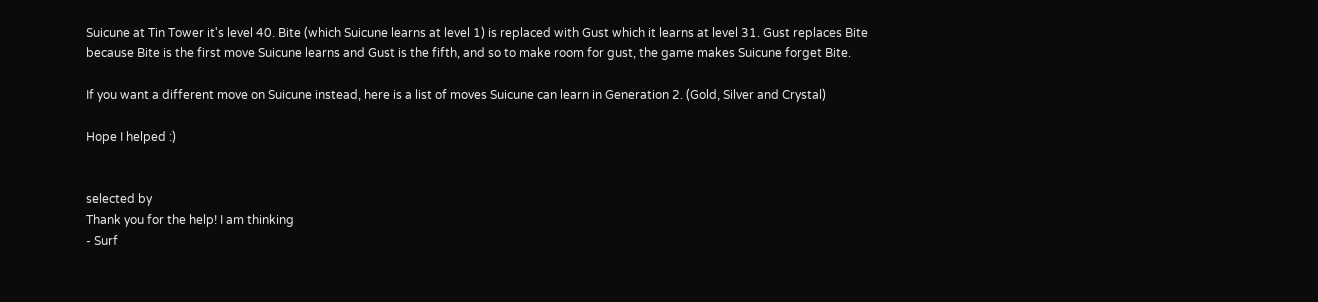Suicune at Tin Tower it's level 40. Bite (which Suicune learns at level 1) is replaced with Gust which it learns at level 31. Gust replaces Bite because Bite is the first move Suicune learns and Gust is the fifth, and so to make room for gust, the game makes Suicune forget Bite.

If you want a different move on Suicune instead, here is a list of moves Suicune can learn in Generation 2. (Gold, Silver and Crystal)

Hope I helped :)


selected by
Thank you for the help! I am thinking
- Surf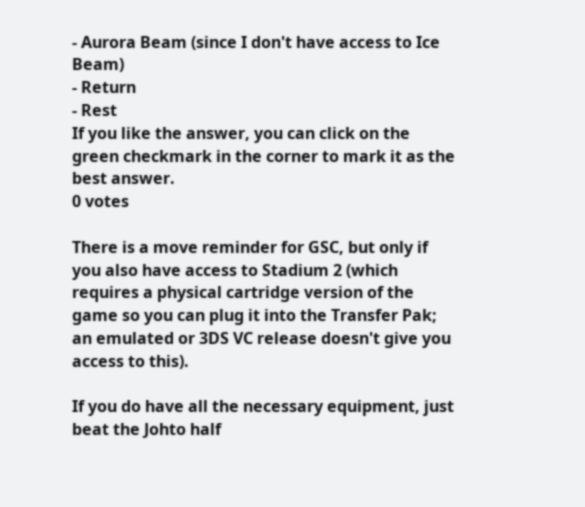- Aurora Beam (since I don't have access to Ice Beam)
- Return
- Rest
If you like the answer, you can click on the green checkmark in the corner to mark it as the best answer.
0 votes

There is a move reminder for GSC, but only if you also have access to Stadium 2 (which requires a physical cartridge version of the game so you can plug it into the Transfer Pak; an emulated or 3DS VC release doesn't give you access to this).

If you do have all the necessary equipment, just beat the Johto half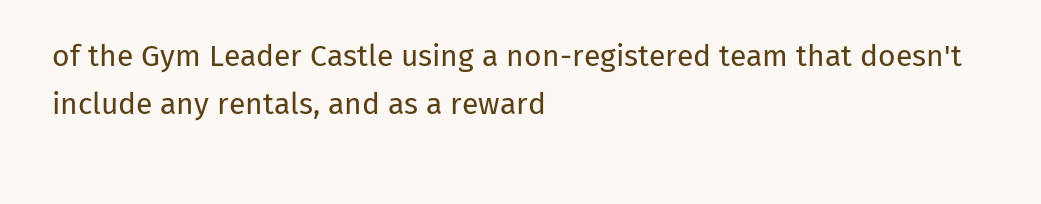of the Gym Leader Castle using a non-registered team that doesn't include any rentals, and as a reward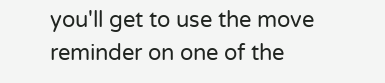you'll get to use the move reminder on one of the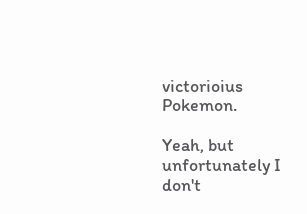victorioius Pokemon.

Yeah, but unfortunately I don't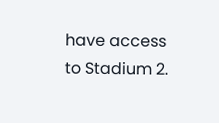have access to Stadium 2.